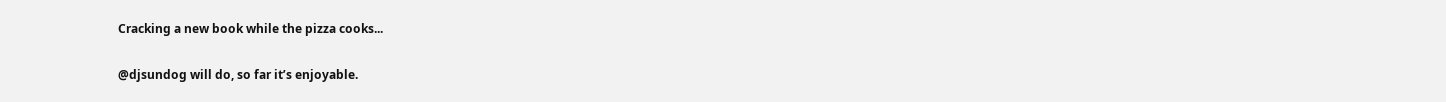Cracking a new book while the pizza cooks...

@djsundog will do, so far it’s enjoyable.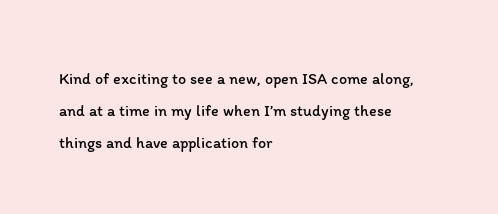Kind of exciting to see a new, open ISA come along, and at a time in my life when I’m studying these things and have application for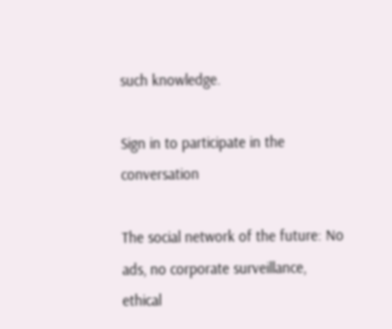such knowledge.

Sign in to participate in the conversation

The social network of the future: No ads, no corporate surveillance, ethical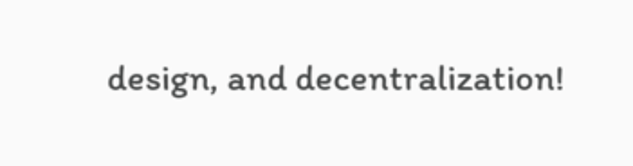design, and decentralization!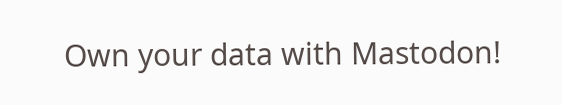Own your data with Mastodon!